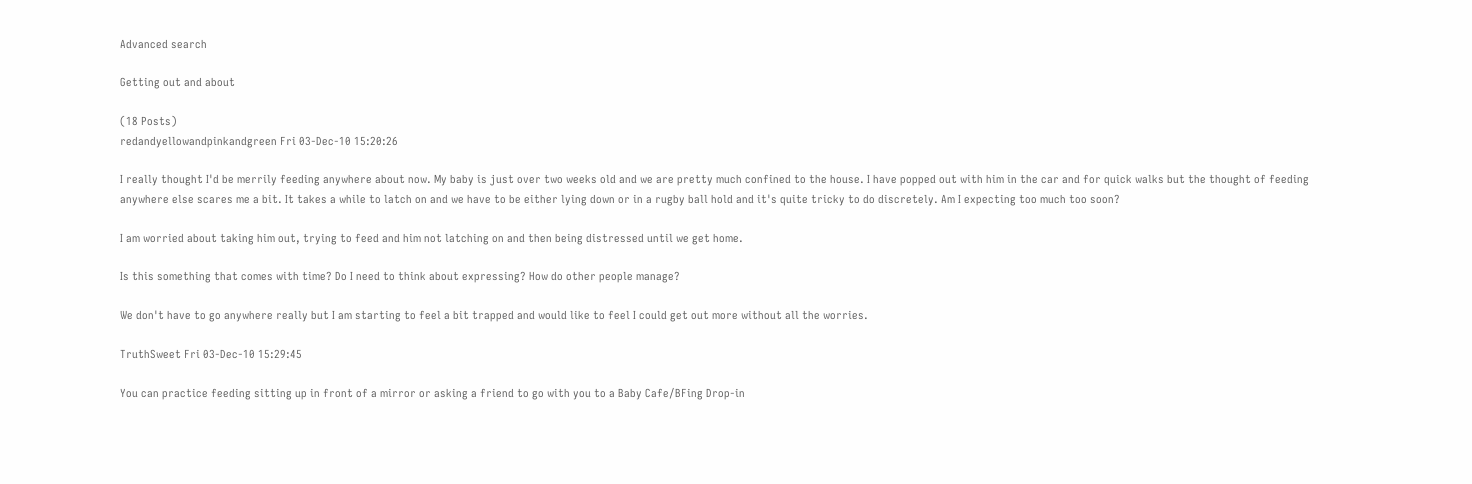Advanced search

Getting out and about

(18 Posts)
redandyellowandpinkandgreen Fri 03-Dec-10 15:20:26

I really thought I'd be merrily feeding anywhere about now. My baby is just over two weeks old and we are pretty much confined to the house. I have popped out with him in the car and for quick walks but the thought of feeding anywhere else scares me a bit. It takes a while to latch on and we have to be either lying down or in a rugby ball hold and it's quite tricky to do discretely. Am I expecting too much too soon?

I am worried about taking him out, trying to feed and him not latching on and then being distressed until we get home.

Is this something that comes with time? Do I need to think about expressing? How do other people manage?

We don't have to go anywhere really but I am starting to feel a bit trapped and would like to feel I could get out more without all the worries.

TruthSweet Fri 03-Dec-10 15:29:45

You can practice feeding sitting up in front of a mirror or asking a friend to go with you to a Baby Cafe/BFing Drop-in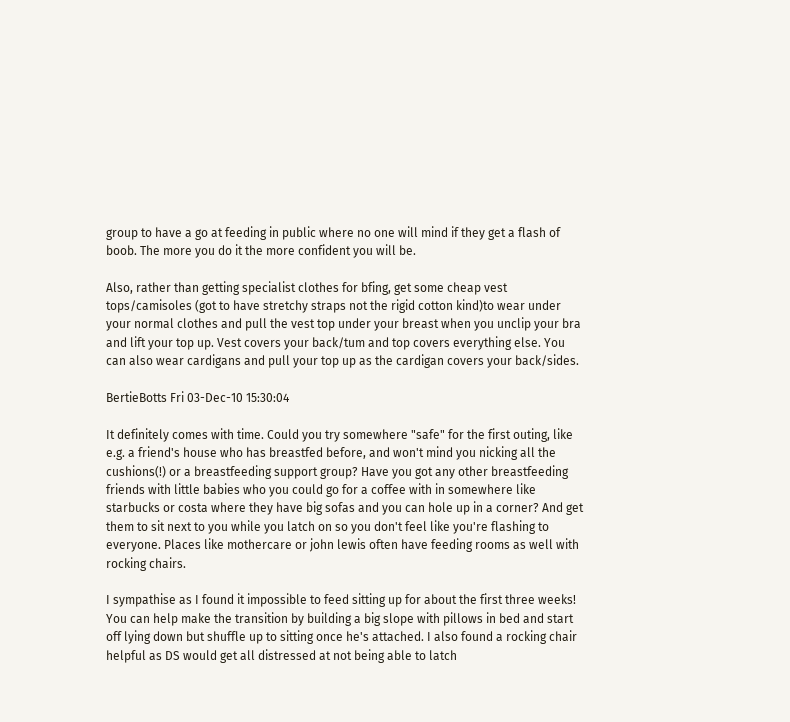group to have a go at feeding in public where no one will mind if they get a flash of boob. The more you do it the more confident you will be.

Also, rather than getting specialist clothes for bfing, get some cheap vest tops/camisoles (got to have stretchy straps not the rigid cotton kind)to wear under your normal clothes and pull the vest top under your breast when you unclip your bra and lift your top up. Vest covers your back/tum and top covers everything else. You can also wear cardigans and pull your top up as the cardigan covers your back/sides.

BertieBotts Fri 03-Dec-10 15:30:04

It definitely comes with time. Could you try somewhere "safe" for the first outing, like e.g. a friend's house who has breastfed before, and won't mind you nicking all the cushions(!) or a breastfeeding support group? Have you got any other breastfeeding friends with little babies who you could go for a coffee with in somewhere like starbucks or costa where they have big sofas and you can hole up in a corner? And get them to sit next to you while you latch on so you don't feel like you're flashing to everyone. Places like mothercare or john lewis often have feeding rooms as well with rocking chairs.

I sympathise as I found it impossible to feed sitting up for about the first three weeks! You can help make the transition by building a big slope with pillows in bed and start off lying down but shuffle up to sitting once he's attached. I also found a rocking chair helpful as DS would get all distressed at not being able to latch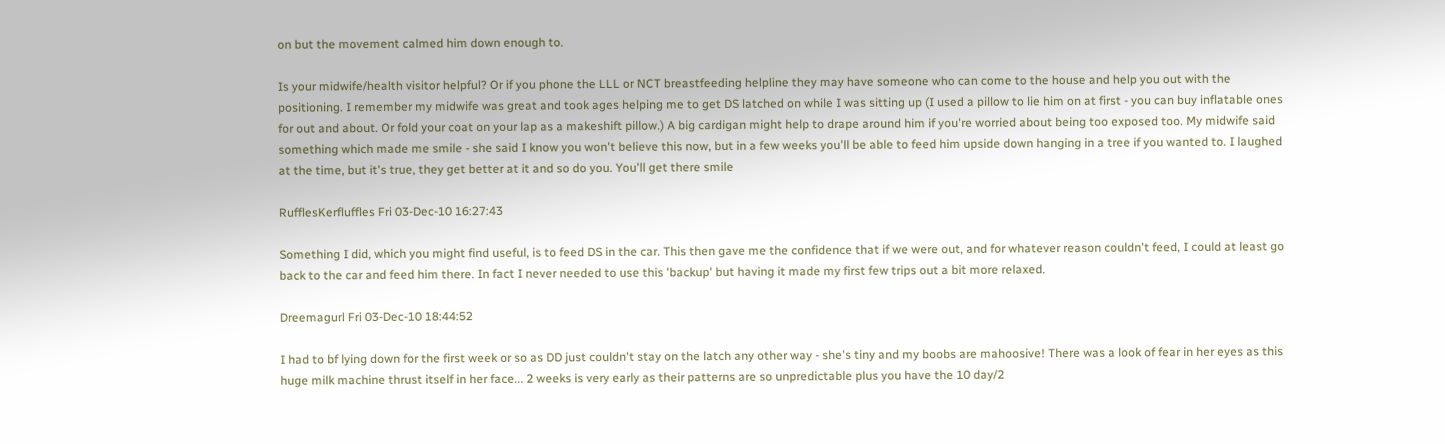on but the movement calmed him down enough to.

Is your midwife/health visitor helpful? Or if you phone the LLL or NCT breastfeeding helpline they may have someone who can come to the house and help you out with the positioning. I remember my midwife was great and took ages helping me to get DS latched on while I was sitting up (I used a pillow to lie him on at first - you can buy inflatable ones for out and about. Or fold your coat on your lap as a makeshift pillow.) A big cardigan might help to drape around him if you're worried about being too exposed too. My midwife said something which made me smile - she said I know you won't believe this now, but in a few weeks you'll be able to feed him upside down hanging in a tree if you wanted to. I laughed at the time, but it's true, they get better at it and so do you. You'll get there smile

RufflesKerfluffles Fri 03-Dec-10 16:27:43

Something I did, which you might find useful, is to feed DS in the car. This then gave me the confidence that if we were out, and for whatever reason couldn't feed, I could at least go back to the car and feed him there. In fact I never needed to use this 'backup' but having it made my first few trips out a bit more relaxed.

Dreemagurl Fri 03-Dec-10 18:44:52

I had to bf lying down for the first week or so as DD just couldn't stay on the latch any other way - she's tiny and my boobs are mahoosive! There was a look of fear in her eyes as this huge milk machine thrust itself in her face... 2 weeks is very early as their patterns are so unpredictable plus you have the 10 day/2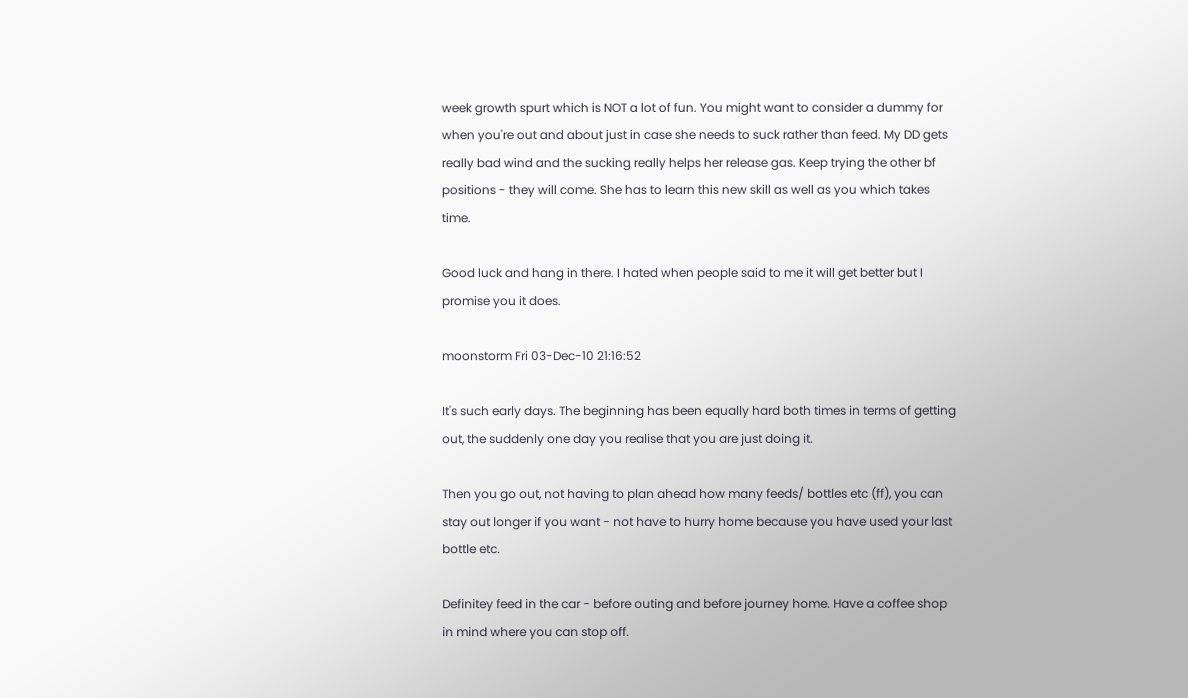week growth spurt which is NOT a lot of fun. You might want to consider a dummy for when you're out and about just in case she needs to suck rather than feed. My DD gets really bad wind and the sucking really helps her release gas. Keep trying the other bf positions - they will come. She has to learn this new skill as well as you which takes time.

Good luck and hang in there. I hated when people said to me it will get better but I promise you it does.

moonstorm Fri 03-Dec-10 21:16:52

It's such early days. The beginning has been equally hard both times in terms of getting out, the suddenly one day you realise that you are just doing it.

Then you go out, not having to plan ahead how many feeds/ bottles etc (ff), you can stay out longer if you want - not have to hurry home because you have used your last bottle etc.

Definitey feed in the car - before outing and before journey home. Have a coffee shop in mind where you can stop off.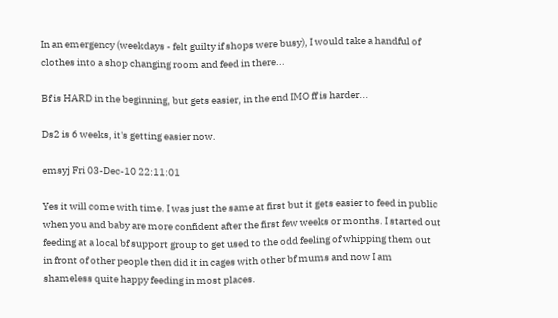In an emergency (weekdays - felt guilty if shops were busy), I would take a handful of clothes into a shop changing room and feed in there...

Bf is HARD in the beginning, but gets easier, in the end IMO ff is harder...

Ds2 is 6 weeks, it's getting easier now.

emsyj Fri 03-Dec-10 22:11:01

Yes it will come with time. I was just the same at first but it gets easier to feed in public when you and baby are more confident after the first few weeks or months. I started out feeding at a local bf support group to get used to the odd feeling of whipping them out in front of other people then did it in cages with other bf mums and now I am shameless quite happy feeding in most places.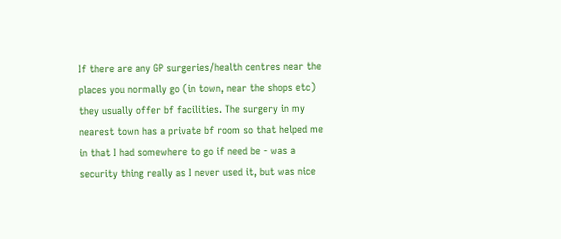If there are any GP surgeries/health centres near the places you normally go (in town, near the shops etc) they usually offer bf facilities. The surgery in my nearest town has a private bf room so that helped me in that I had somewhere to go if need be - was a security thing really as I never used it, but was nice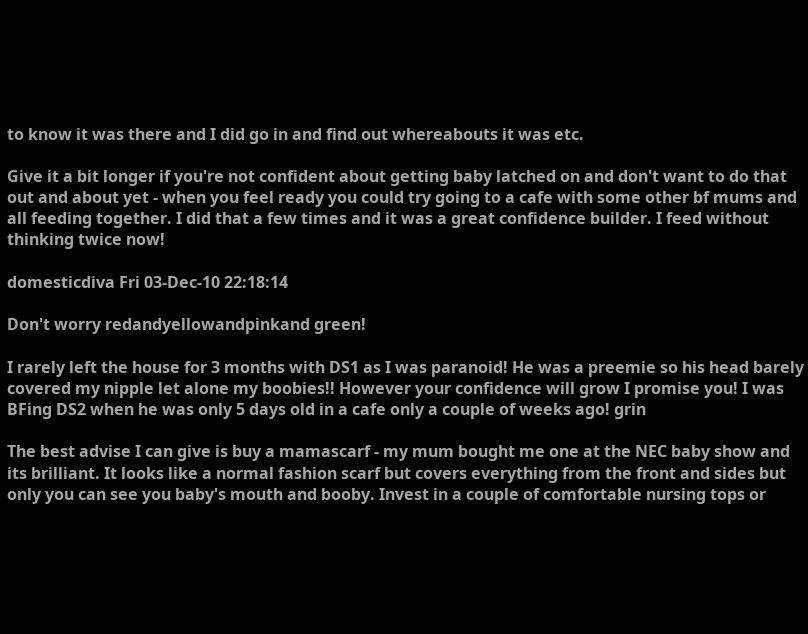to know it was there and I did go in and find out whereabouts it was etc.

Give it a bit longer if you're not confident about getting baby latched on and don't want to do that out and about yet - when you feel ready you could try going to a cafe with some other bf mums and all feeding together. I did that a few times and it was a great confidence builder. I feed without thinking twice now!

domesticdiva Fri 03-Dec-10 22:18:14

Don't worry redandyellowandpinkand green!

I rarely left the house for 3 months with DS1 as I was paranoid! He was a preemie so his head barely covered my nipple let alone my boobies!! However your confidence will grow I promise you! I was BFing DS2 when he was only 5 days old in a cafe only a couple of weeks ago! grin

The best advise I can give is buy a mamascarf - my mum bought me one at the NEC baby show and its brilliant. It looks like a normal fashion scarf but covers everything from the front and sides but only you can see you baby's mouth and booby. Invest in a couple of comfortable nursing tops or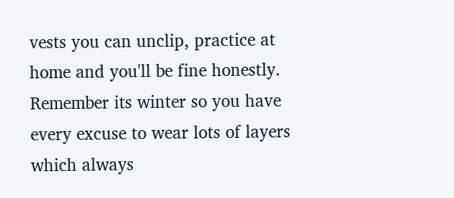vests you can unclip, practice at home and you'll be fine honestly. Remember its winter so you have every excuse to wear lots of layers which always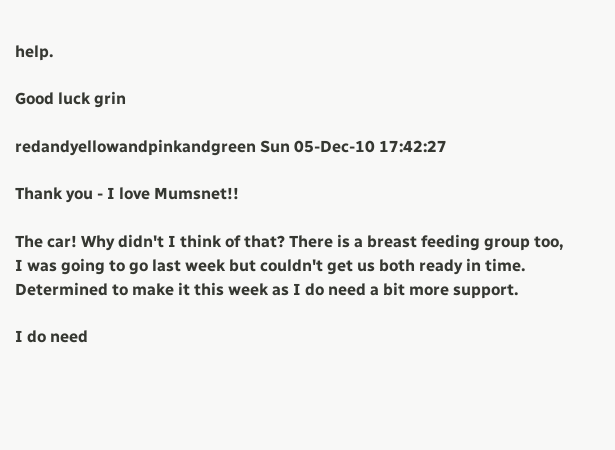help.

Good luck grin

redandyellowandpinkandgreen Sun 05-Dec-10 17:42:27

Thank you - I love Mumsnet!!

The car! Why didn't I think of that? There is a breast feeding group too, I was going to go last week but couldn't get us both ready in time. Determined to make it this week as I do need a bit more support.

I do need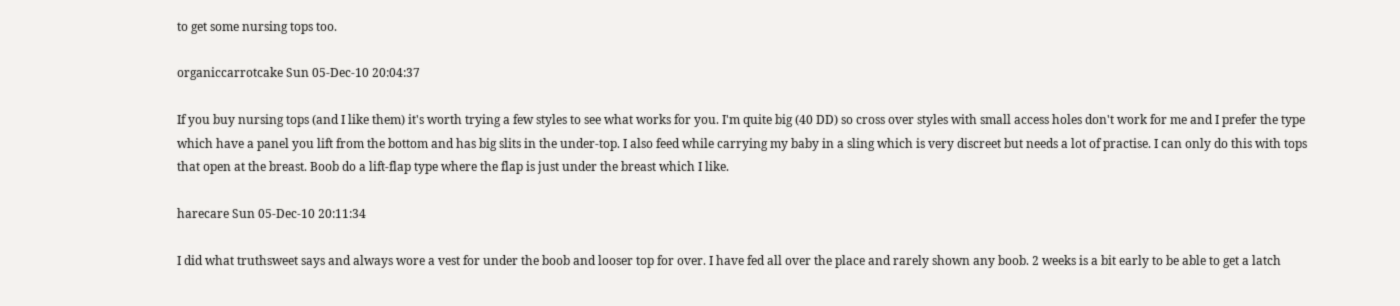to get some nursing tops too.

organiccarrotcake Sun 05-Dec-10 20:04:37

If you buy nursing tops (and I like them) it's worth trying a few styles to see what works for you. I'm quite big (40 DD) so cross over styles with small access holes don't work for me and I prefer the type which have a panel you lift from the bottom and has big slits in the under-top. I also feed while carrying my baby in a sling which is very discreet but needs a lot of practise. I can only do this with tops that open at the breast. Boob do a lift-flap type where the flap is just under the breast which I like.

harecare Sun 05-Dec-10 20:11:34

I did what truthsweet says and always wore a vest for under the boob and looser top for over. I have fed all over the place and rarely shown any boob. 2 weeks is a bit early to be able to get a latch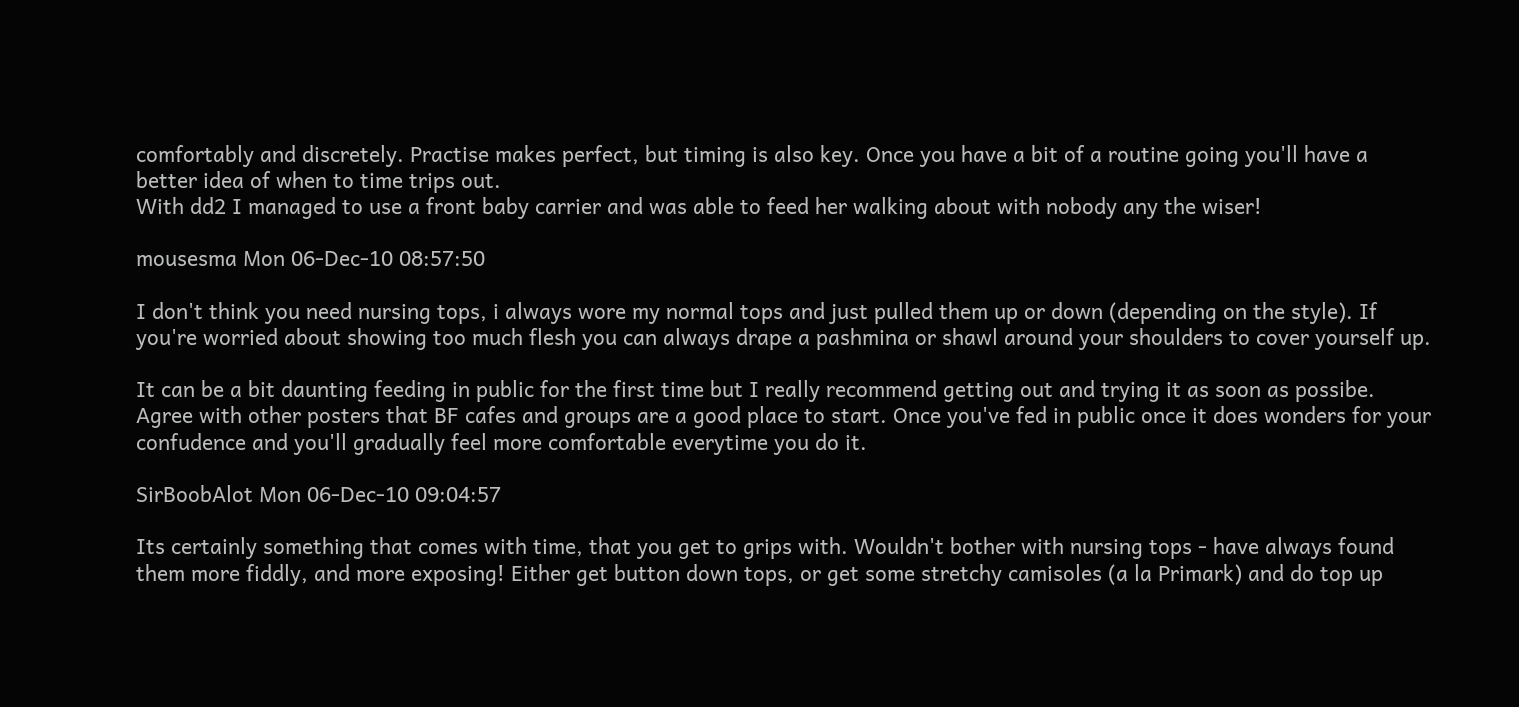comfortably and discretely. Practise makes perfect, but timing is also key. Once you have a bit of a routine going you'll have a better idea of when to time trips out.
With dd2 I managed to use a front baby carrier and was able to feed her walking about with nobody any the wiser!

mousesma Mon 06-Dec-10 08:57:50

I don't think you need nursing tops, i always wore my normal tops and just pulled them up or down (depending on the style). If you're worried about showing too much flesh you can always drape a pashmina or shawl around your shoulders to cover yourself up.

It can be a bit daunting feeding in public for the first time but I really recommend getting out and trying it as soon as possibe. Agree with other posters that BF cafes and groups are a good place to start. Once you've fed in public once it does wonders for your confudence and you'll gradually feel more comfortable everytime you do it.

SirBoobAlot Mon 06-Dec-10 09:04:57

Its certainly something that comes with time, that you get to grips with. Wouldn't bother with nursing tops - have always found them more fiddly, and more exposing! Either get button down tops, or get some stretchy camisoles (a la Primark) and do top up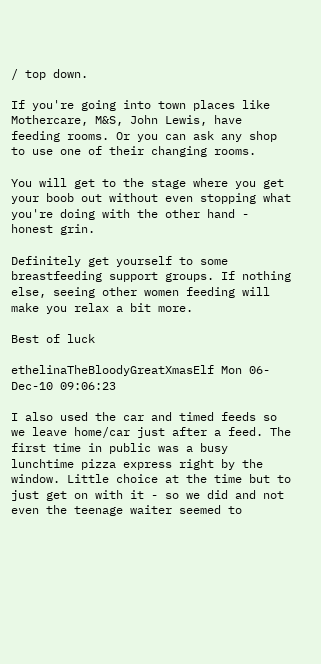/ top down.

If you're going into town places like Mothercare, M&S, John Lewis, have feeding rooms. Or you can ask any shop to use one of their changing rooms.

You will get to the stage where you get your boob out without even stopping what you're doing with the other hand - honest grin.

Definitely get yourself to some breastfeeding support groups. If nothing else, seeing other women feeding will make you relax a bit more.

Best of luck

ethelinaTheBloodyGreatXmasElf Mon 06-Dec-10 09:06:23

I also used the car and timed feeds so we leave home/car just after a feed. The first time in public was a busy lunchtime pizza express right by the window. Little choice at the time but to just get on with it - so we did and not even the teenage waiter seemed to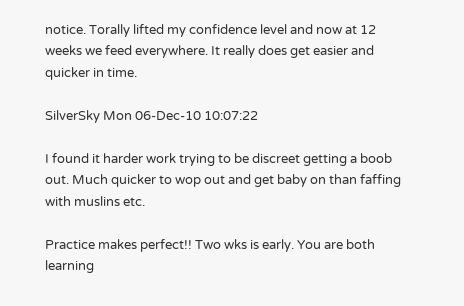notice. Torally lifted my confidence level and now at 12 weeks we feed everywhere. It really does get easier and quicker in time.

SilverSky Mon 06-Dec-10 10:07:22

I found it harder work trying to be discreet getting a boob out. Much quicker to wop out and get baby on than faffing with muslins etc.

Practice makes perfect!! Two wks is early. You are both learning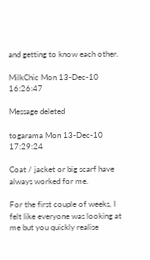and getting to know each other.

MilkChic Mon 13-Dec-10 16:26:47

Message deleted

togarama Mon 13-Dec-10 17:29:24

Coat / jacket or big scarf have always worked for me.

For the first couple of weeks, I felt like everyone was looking at me but you quickly realise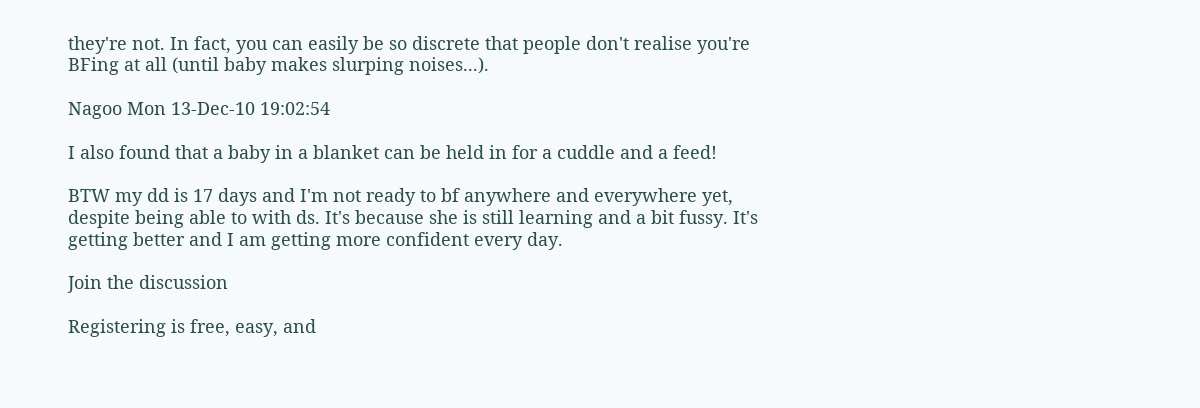they're not. In fact, you can easily be so discrete that people don't realise you're BFing at all (until baby makes slurping noises...).

Nagoo Mon 13-Dec-10 19:02:54

I also found that a baby in a blanket can be held in for a cuddle and a feed!

BTW my dd is 17 days and I'm not ready to bf anywhere and everywhere yet, despite being able to with ds. It's because she is still learning and a bit fussy. It's getting better and I am getting more confident every day.

Join the discussion

Registering is free, easy, and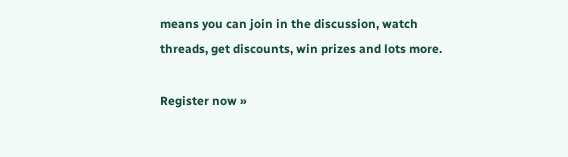means you can join in the discussion, watch threads, get discounts, win prizes and lots more.

Register now »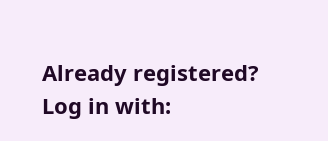Already registered? Log in with: